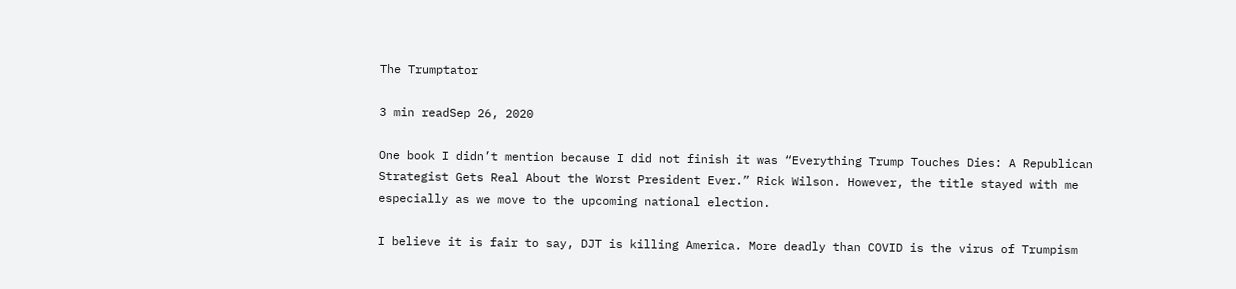The Trumptator

3 min readSep 26, 2020

One book I didn’t mention because I did not finish it was “Everything Trump Touches Dies: A Republican Strategist Gets Real About the Worst President Ever.” Rick Wilson. However, the title stayed with me especially as we move to the upcoming national election.

I believe it is fair to say, DJT is killing America. More deadly than COVID is the virus of Trumpism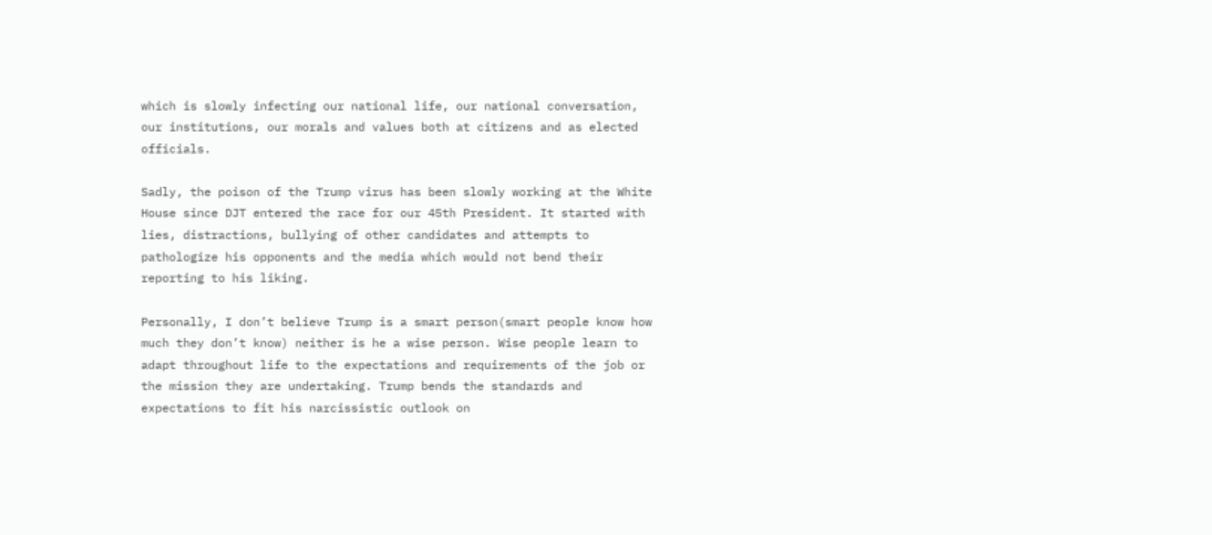which is slowly infecting our national life, our national conversation, our institutions, our morals and values both at citizens and as elected officials.

Sadly, the poison of the Trump virus has been slowly working at the White House since DJT entered the race for our 45th President. It started with lies, distractions, bullying of other candidates and attempts to pathologize his opponents and the media which would not bend their reporting to his liking.

Personally, I don’t believe Trump is a smart person(smart people know how much they don’t know) neither is he a wise person. Wise people learn to adapt throughout life to the expectations and requirements of the job or the mission they are undertaking. Trump bends the standards and expectations to fit his narcissistic outlook on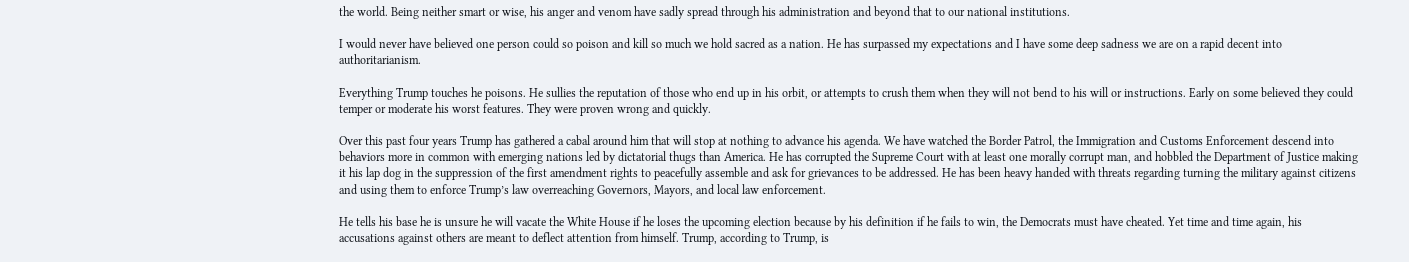the world. Being neither smart or wise, his anger and venom have sadly spread through his administration and beyond that to our national institutions.

I would never have believed one person could so poison and kill so much we hold sacred as a nation. He has surpassed my expectations and I have some deep sadness we are on a rapid decent into authoritarianism.

Everything Trump touches he poisons. He sullies the reputation of those who end up in his orbit, or attempts to crush them when they will not bend to his will or instructions. Early on some believed they could temper or moderate his worst features. They were proven wrong and quickly.

Over this past four years Trump has gathered a cabal around him that will stop at nothing to advance his agenda. We have watched the Border Patrol, the Immigration and Customs Enforcement descend into behaviors more in common with emerging nations led by dictatorial thugs than America. He has corrupted the Supreme Court with at least one morally corrupt man, and hobbled the Department of Justice making it his lap dog in the suppression of the first amendment rights to peacefully assemble and ask for grievances to be addressed. He has been heavy handed with threats regarding turning the military against citizens and using them to enforce Trump’s law overreaching Governors, Mayors, and local law enforcement.

He tells his base he is unsure he will vacate the White House if he loses the upcoming election because by his definition if he fails to win, the Democrats must have cheated. Yet time and time again, his accusations against others are meant to deflect attention from himself. Trump, according to Trump, is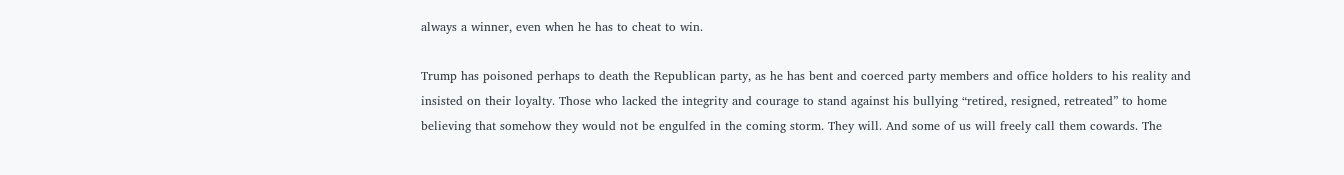always a winner, even when he has to cheat to win.

Trump has poisoned perhaps to death the Republican party, as he has bent and coerced party members and office holders to his reality and insisted on their loyalty. Those who lacked the integrity and courage to stand against his bullying “retired, resigned, retreated” to home believing that somehow they would not be engulfed in the coming storm. They will. And some of us will freely call them cowards. The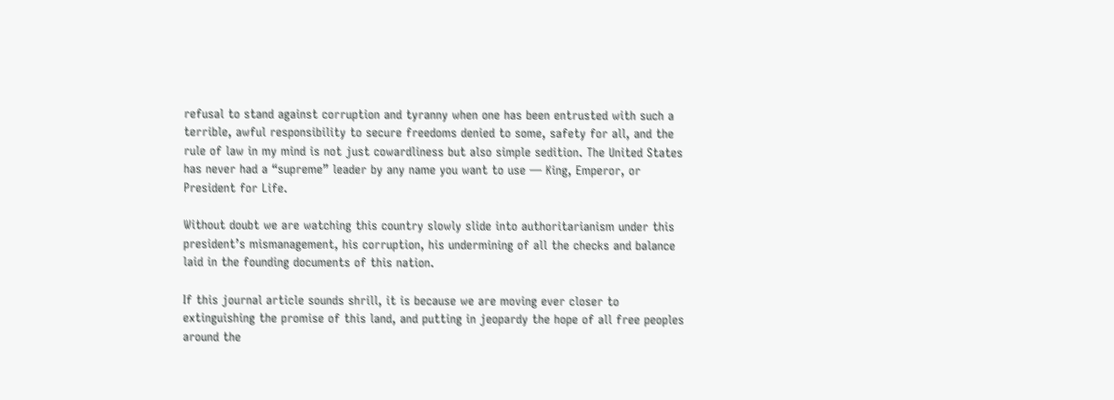refusal to stand against corruption and tyranny when one has been entrusted with such a terrible, awful responsibility to secure freedoms denied to some, safety for all, and the rule of law in my mind is not just cowardliness but also simple sedition. The United States has never had a “supreme” leader by any name you want to use — King, Emperor, or President for Life.

Without doubt we are watching this country slowly slide into authoritarianism under this president’s mismanagement, his corruption, his undermining of all the checks and balance laid in the founding documents of this nation.

If this journal article sounds shrill, it is because we are moving ever closer to extinguishing the promise of this land, and putting in jeopardy the hope of all free peoples around the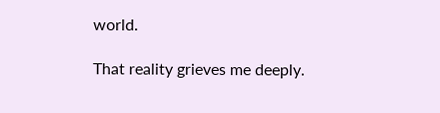world.

That reality grieves me deeply.